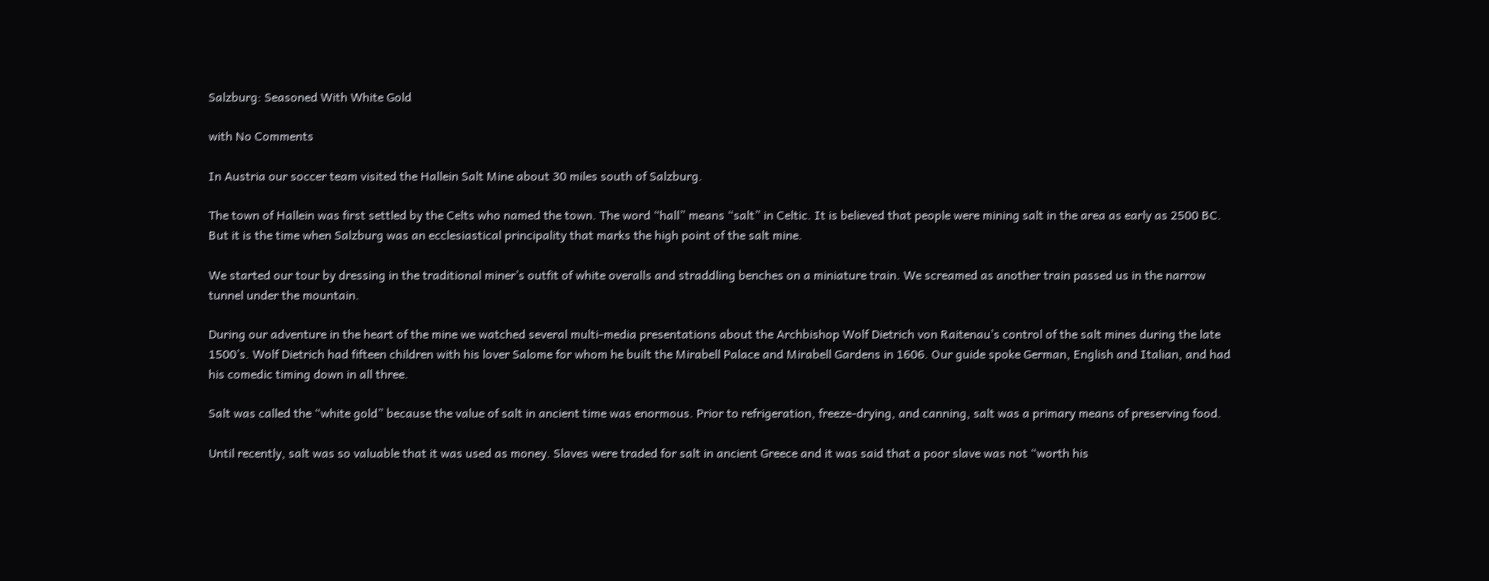Salzburg: Seasoned With White Gold

with No Comments

In Austria our soccer team visited the Hallein Salt Mine about 30 miles south of Salzburg.

The town of Hallein was first settled by the Celts who named the town. The word “hall” means “salt” in Celtic. It is believed that people were mining salt in the area as early as 2500 BC. But it is the time when Salzburg was an ecclesiastical principality that marks the high point of the salt mine.

We started our tour by dressing in the traditional miner’s outfit of white overalls and straddling benches on a miniature train. We screamed as another train passed us in the narrow tunnel under the mountain.

During our adventure in the heart of the mine we watched several multi-media presentations about the Archbishop Wolf Dietrich von Raitenau’s control of the salt mines during the late 1500’s. Wolf Dietrich had fifteen children with his lover Salome for whom he built the Mirabell Palace and Mirabell Gardens in 1606. Our guide spoke German, English and Italian, and had his comedic timing down in all three.

Salt was called the “white gold” because the value of salt in ancient time was enormous. Prior to refrigeration, freeze-drying, and canning, salt was a primary means of preserving food.

Until recently, salt was so valuable that it was used as money. Slaves were traded for salt in ancient Greece and it was said that a poor slave was not “worth his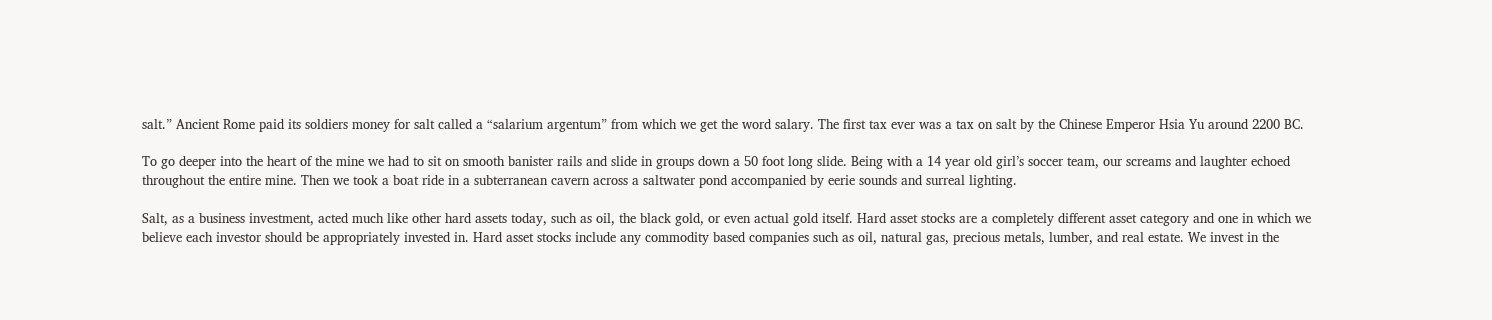salt.” Ancient Rome paid its soldiers money for salt called a “salarium argentum” from which we get the word salary. The first tax ever was a tax on salt by the Chinese Emperor Hsia Yu around 2200 BC.

To go deeper into the heart of the mine we had to sit on smooth banister rails and slide in groups down a 50 foot long slide. Being with a 14 year old girl’s soccer team, our screams and laughter echoed throughout the entire mine. Then we took a boat ride in a subterranean cavern across a saltwater pond accompanied by eerie sounds and surreal lighting.

Salt, as a business investment, acted much like other hard assets today, such as oil, the black gold, or even actual gold itself. Hard asset stocks are a completely different asset category and one in which we believe each investor should be appropriately invested in. Hard asset stocks include any commodity based companies such as oil, natural gas, precious metals, lumber, and real estate. We invest in the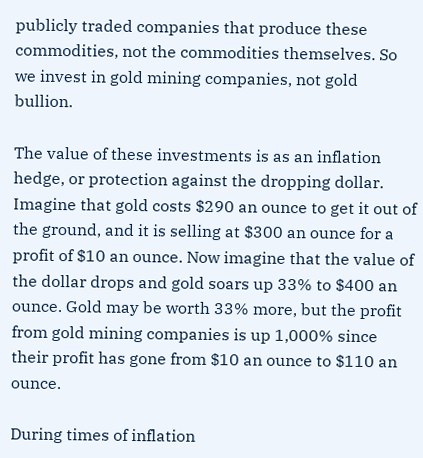publicly traded companies that produce these commodities, not the commodities themselves. So we invest in gold mining companies, not gold bullion.

The value of these investments is as an inflation hedge, or protection against the dropping dollar. Imagine that gold costs $290 an ounce to get it out of the ground, and it is selling at $300 an ounce for a profit of $10 an ounce. Now imagine that the value of the dollar drops and gold soars up 33% to $400 an ounce. Gold may be worth 33% more, but the profit from gold mining companies is up 1,000% since their profit has gone from $10 an ounce to $110 an ounce.

During times of inflation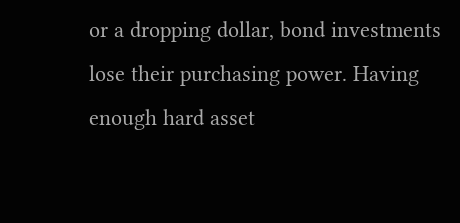or a dropping dollar, bond investments lose their purchasing power. Having enough hard asset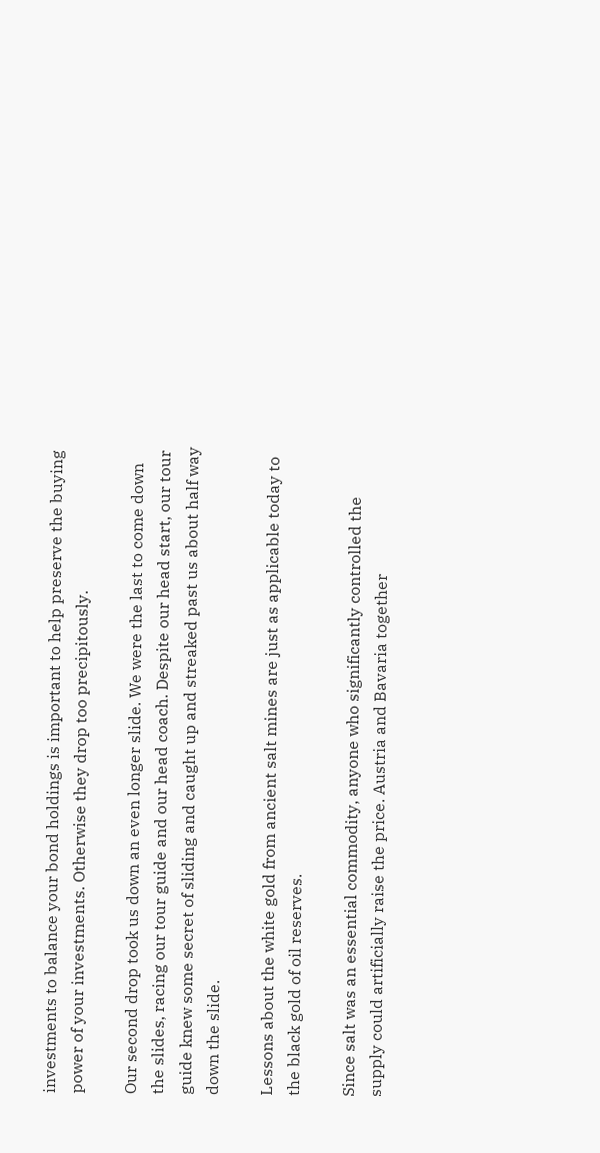investments to balance your bond holdings is important to help preserve the buying power of your investments. Otherwise they drop too precipitously.

Our second drop took us down an even longer slide. We were the last to come down the slides, racing our tour guide and our head coach. Despite our head start, our tour guide knew some secret of sliding and caught up and streaked past us about half way down the slide.

Lessons about the white gold from ancient salt mines are just as applicable today to the black gold of oil reserves.

Since salt was an essential commodity, anyone who significantly controlled the supply could artificially raise the price. Austria and Bavaria together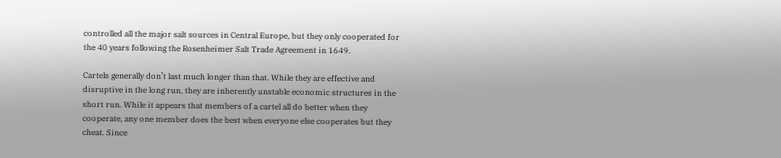controlled all the major salt sources in Central Europe, but they only cooperated for the 40 years following the Rosenheimer Salt Trade Agreement in 1649.

Cartels generally don’t last much longer than that. While they are effective and disruptive in the long run, they are inherently unstable economic structures in the short run. While it appears that members of a cartel all do better when they cooperate, any one member does the best when everyone else cooperates but they cheat. Since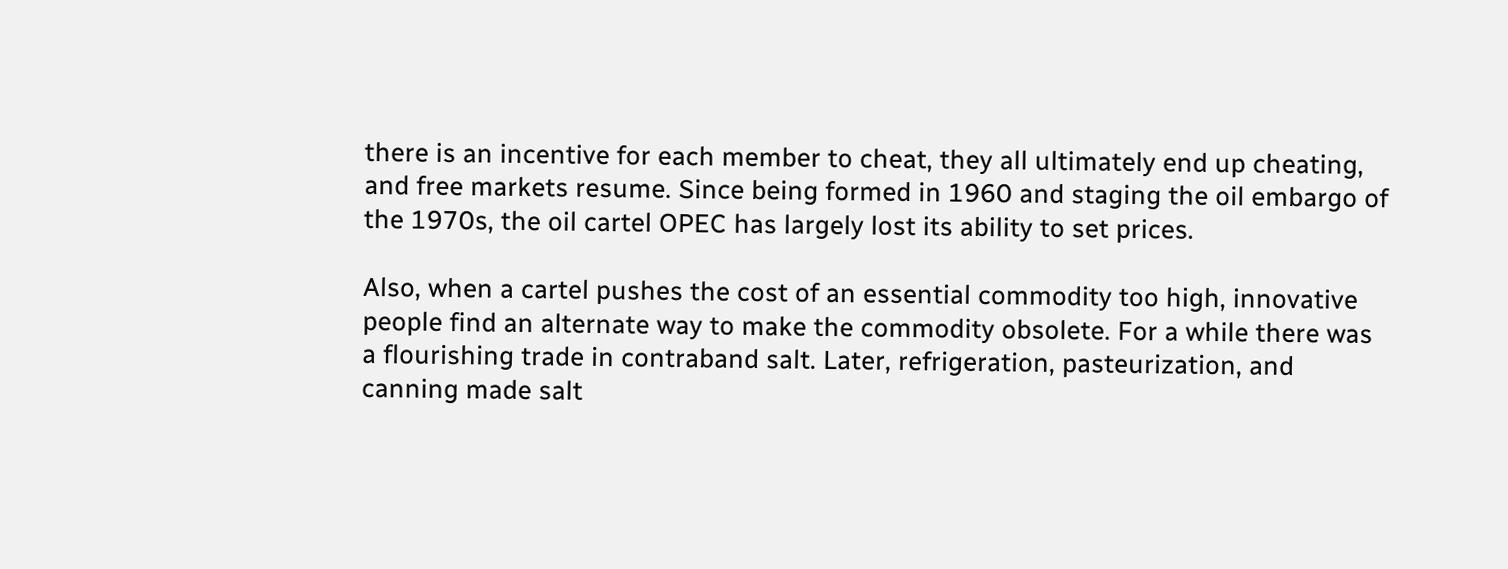there is an incentive for each member to cheat, they all ultimately end up cheating, and free markets resume. Since being formed in 1960 and staging the oil embargo of the 1970s, the oil cartel OPEC has largely lost its ability to set prices.

Also, when a cartel pushes the cost of an essential commodity too high, innovative people find an alternate way to make the commodity obsolete. For a while there was a flourishing trade in contraband salt. Later, refrigeration, pasteurization, and canning made salt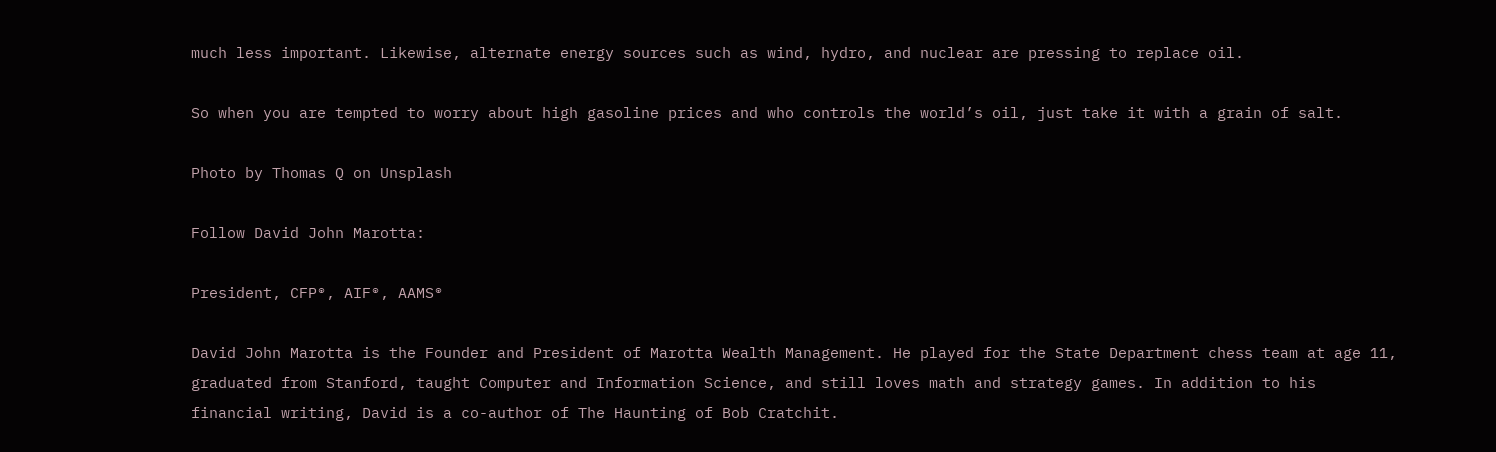much less important. Likewise, alternate energy sources such as wind, hydro, and nuclear are pressing to replace oil.

So when you are tempted to worry about high gasoline prices and who controls the world’s oil, just take it with a grain of salt.

Photo by Thomas Q on Unsplash

Follow David John Marotta:

President, CFP®, AIF®, AAMS®

David John Marotta is the Founder and President of Marotta Wealth Management. He played for the State Department chess team at age 11, graduated from Stanford, taught Computer and Information Science, and still loves math and strategy games. In addition to his financial writing, David is a co-author of The Haunting of Bob Cratchit.